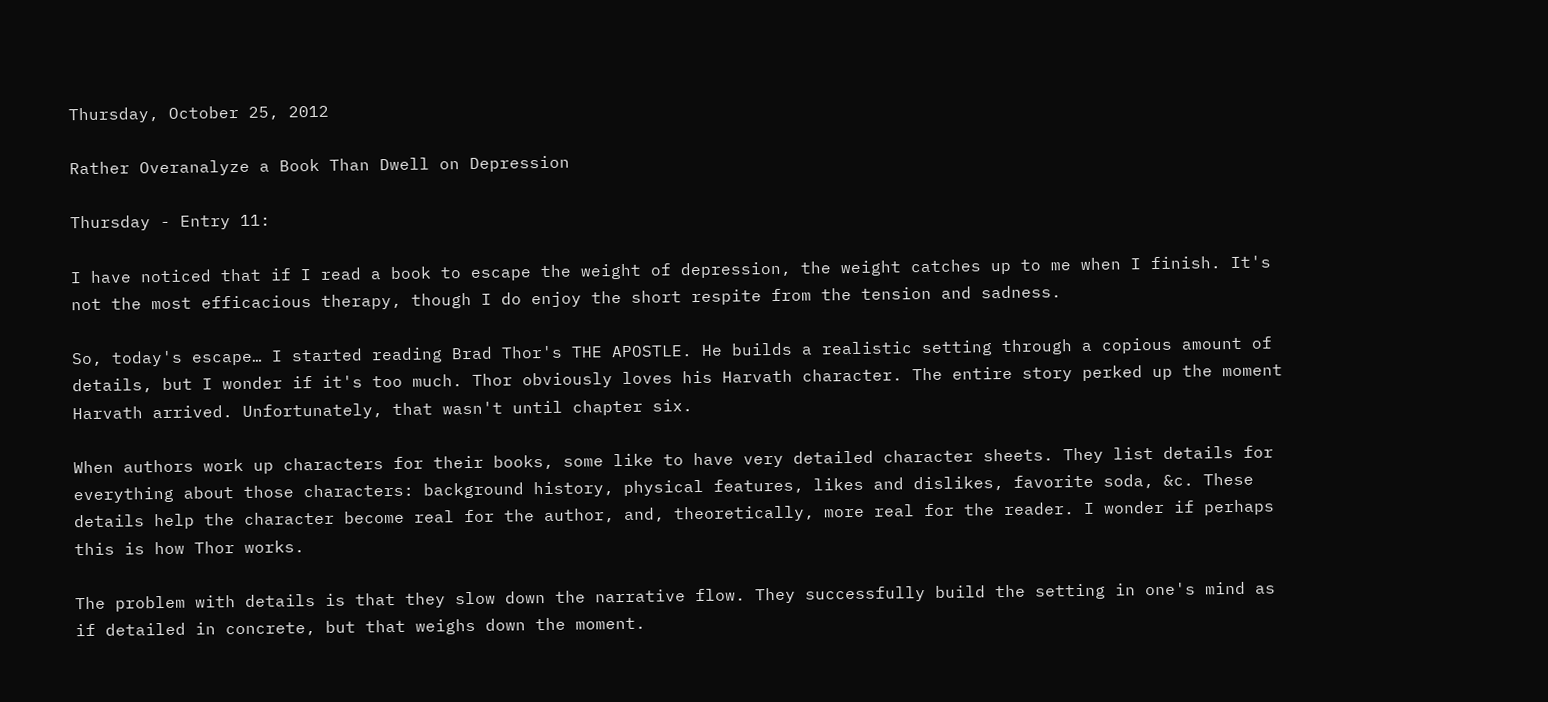Thursday, October 25, 2012

Rather Overanalyze a Book Than Dwell on Depression

Thursday - Entry 11:

I have noticed that if I read a book to escape the weight of depression, the weight catches up to me when I finish. It's not the most efficacious therapy, though I do enjoy the short respite from the tension and sadness.

So, today's escape… I started reading Brad Thor's THE APOSTLE. He builds a realistic setting through a copious amount of details, but I wonder if it's too much. Thor obviously loves his Harvath character. The entire story perked up the moment Harvath arrived. Unfortunately, that wasn't until chapter six.

When authors work up characters for their books, some like to have very detailed character sheets. They list details for everything about those characters: background history, physical features, likes and dislikes, favorite soda, &c. These details help the character become real for the author, and, theoretically, more real for the reader. I wonder if perhaps this is how Thor works.

The problem with details is that they slow down the narrative flow. They successfully build the setting in one's mind as if detailed in concrete, but that weighs down the moment.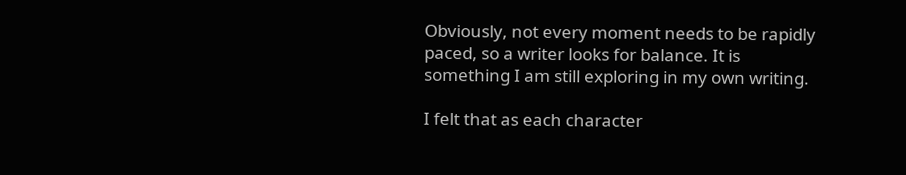Obviously, not every moment needs to be rapidly paced, so a writer looks for balance. It is something I am still exploring in my own writing.

I felt that as each character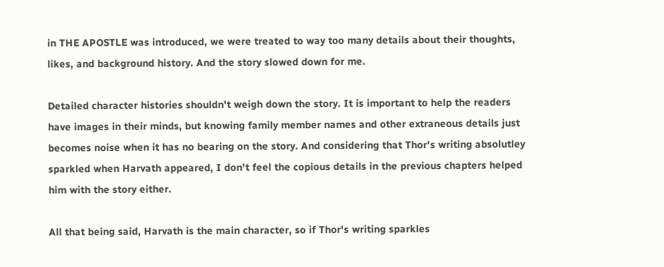in THE APOSTLE was introduced, we were treated to way too many details about their thoughts, likes, and background history. And the story slowed down for me.

Detailed character histories shouldn't weigh down the story. It is important to help the readers have images in their minds, but knowing family member names and other extraneous details just becomes noise when it has no bearing on the story. And considering that Thor's writing absolutley sparkled when Harvath appeared, I don't feel the copious details in the previous chapters helped him with the story either.

All that being said, Harvath is the main character, so if Thor's writing sparkles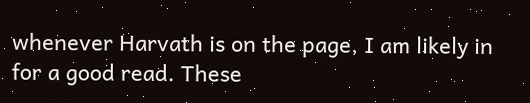whenever Harvath is on the page, I am likely in for a good read. These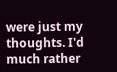were just my thoughts. I'd much rather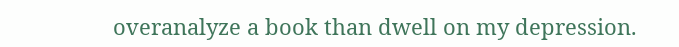overanalyze a book than dwell on my depression.